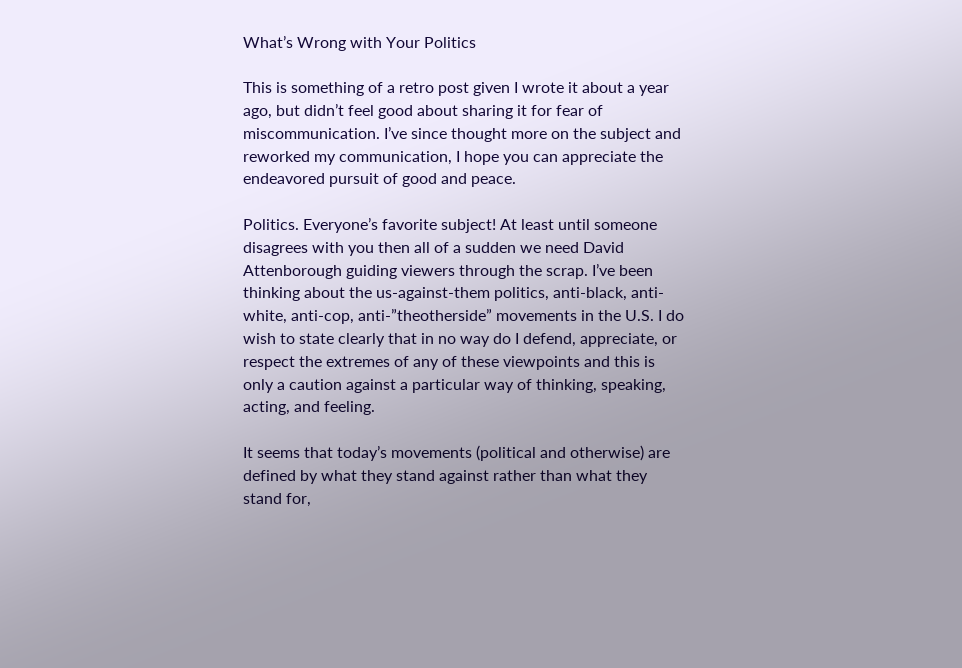What’s Wrong with Your Politics

This is something of a retro post given I wrote it about a year ago, but didn’t feel good about sharing it for fear of miscommunication. I’ve since thought more on the subject and reworked my communication, I hope you can appreciate the endeavored pursuit of good and peace.

Politics. Everyone’s favorite subject! At least until someone disagrees with you then all of a sudden we need David Attenborough guiding viewers through the scrap. I’ve been thinking about the us-against-them politics, anti-black, anti-white, anti-cop, anti-”theotherside” movements in the U.S. I do wish to state clearly that in no way do I defend, appreciate, or respect the extremes of any of these viewpoints and this is only a caution against a particular way of thinking, speaking, acting, and feeling.

It seems that today’s movements (political and otherwise) are defined by what they stand against rather than what they stand for,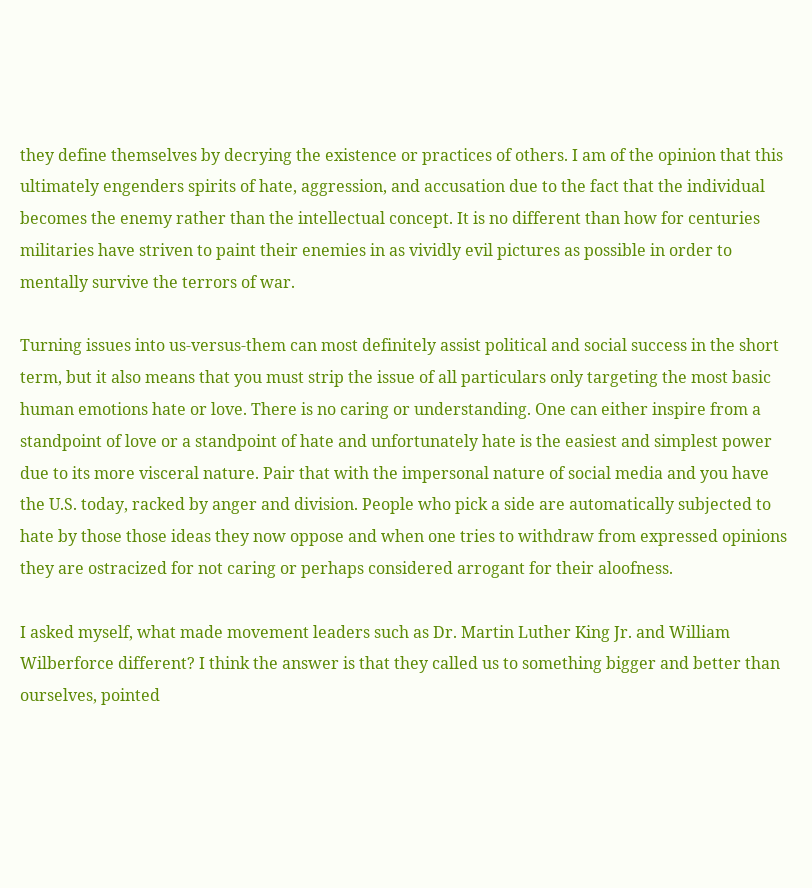they define themselves by decrying the existence or practices of others. I am of the opinion that this ultimately engenders spirits of hate, aggression, and accusation due to the fact that the individual becomes the enemy rather than the intellectual concept. It is no different than how for centuries militaries have striven to paint their enemies in as vividly evil pictures as possible in order to mentally survive the terrors of war.

Turning issues into us-versus-them can most definitely assist political and social success in the short term, but it also means that you must strip the issue of all particulars only targeting the most basic human emotions hate or love. There is no caring or understanding. One can either inspire from a standpoint of love or a standpoint of hate and unfortunately hate is the easiest and simplest power due to its more visceral nature. Pair that with the impersonal nature of social media and you have the U.S. today, racked by anger and division. People who pick a side are automatically subjected to hate by those those ideas they now oppose and when one tries to withdraw from expressed opinions they are ostracized for not caring or perhaps considered arrogant for their aloofness.

I asked myself, what made movement leaders such as Dr. Martin Luther King Jr. and William Wilberforce different? I think the answer is that they called us to something bigger and better than ourselves, pointed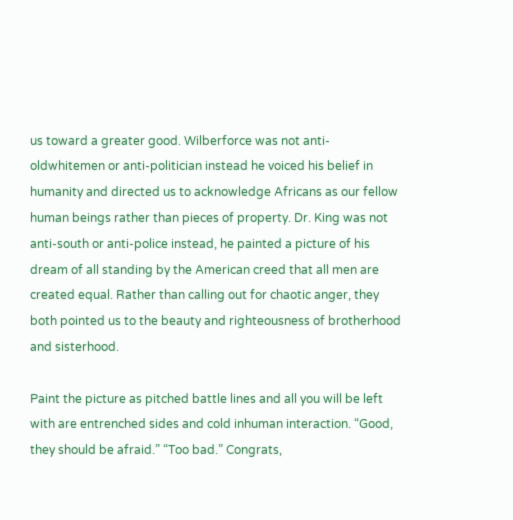us toward a greater good. Wilberforce was not anti-oldwhitemen or anti-politician instead he voiced his belief in humanity and directed us to acknowledge Africans as our fellow human beings rather than pieces of property. Dr. King was not anti-south or anti-police instead, he painted a picture of his dream of all standing by the American creed that all men are created equal. Rather than calling out for chaotic anger, they both pointed us to the beauty and righteousness of brotherhood and sisterhood.

Paint the picture as pitched battle lines and all you will be left with are entrenched sides and cold inhuman interaction. “Good, they should be afraid.” “Too bad.” Congrats,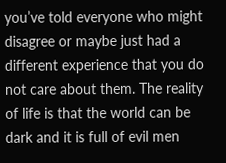you’ve told everyone who might disagree or maybe just had a different experience that you do not care about them. The reality of life is that the world can be dark and it is full of evil men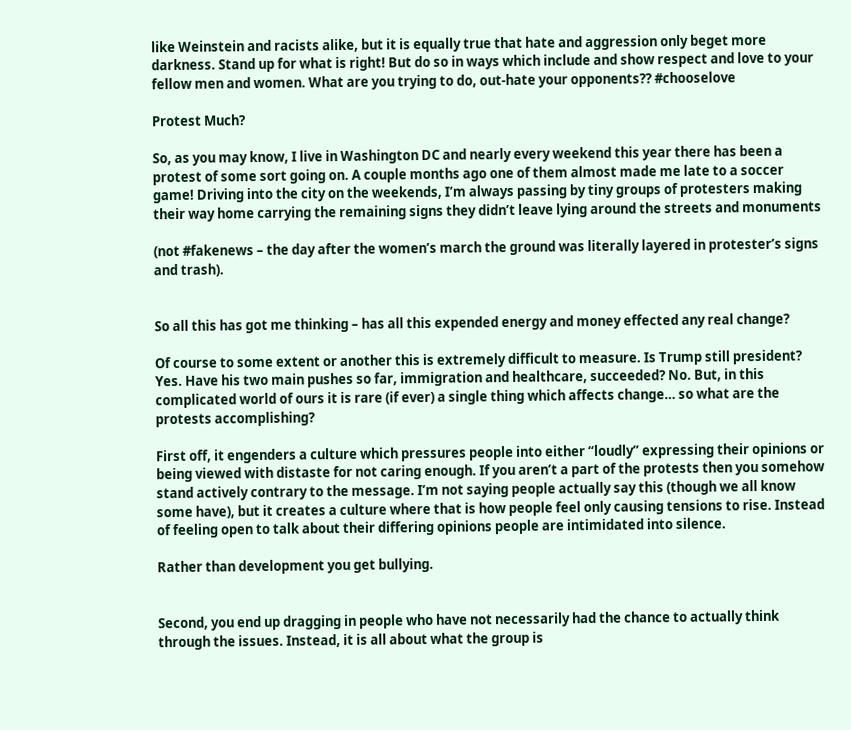like Weinstein and racists alike, but it is equally true that hate and aggression only beget more darkness. Stand up for what is right! But do so in ways which include and show respect and love to your fellow men and women. What are you trying to do, out-hate your opponents?? #chooselove

Protest Much?

So, as you may know, I live in Washington DC and nearly every weekend this year there has been a protest of some sort going on. A couple months ago one of them almost made me late to a soccer game! Driving into the city on the weekends, I’m always passing by tiny groups of protesters making their way home carrying the remaining signs they didn’t leave lying around the streets and monuments

(not #fakenews – the day after the women’s march the ground was literally layered in protester’s signs and trash).


So all this has got me thinking – has all this expended energy and money effected any real change?

Of course to some extent or another this is extremely difficult to measure. Is Trump still president? Yes. Have his two main pushes so far, immigration and healthcare, succeeded? No. But, in this complicated world of ours it is rare (if ever) a single thing which affects change… so what are the protests accomplishing?

First off, it engenders a culture which pressures people into either “loudly” expressing their opinions or being viewed with distaste for not caring enough. If you aren’t a part of the protests then you somehow stand actively contrary to the message. I’m not saying people actually say this (though we all know some have), but it creates a culture where that is how people feel only causing tensions to rise. Instead of feeling open to talk about their differing opinions people are intimidated into silence.

Rather than development you get bullying.


Second, you end up dragging in people who have not necessarily had the chance to actually think through the issues. Instead, it is all about what the group is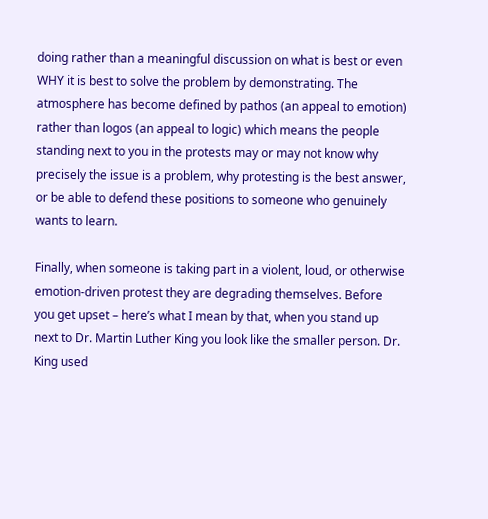doing rather than a meaningful discussion on what is best or even WHY it is best to solve the problem by demonstrating. The atmosphere has become defined by pathos (an appeal to emotion) rather than logos (an appeal to logic) which means the people standing next to you in the protests may or may not know why precisely the issue is a problem, why protesting is the best answer, or be able to defend these positions to someone who genuinely wants to learn.

Finally, when someone is taking part in a violent, loud, or otherwise emotion-driven protest they are degrading themselves. Before you get upset – here’s what I mean by that, when you stand up next to Dr. Martin Luther King you look like the smaller person. Dr. King used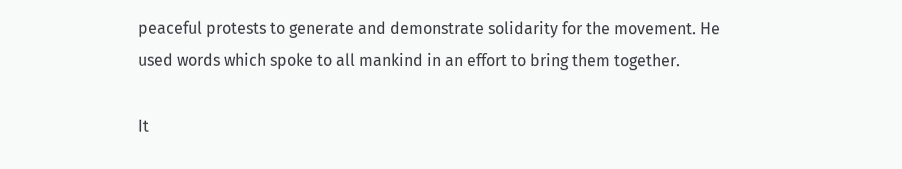peaceful protests to generate and demonstrate solidarity for the movement. He used words which spoke to all mankind in an effort to bring them together.

It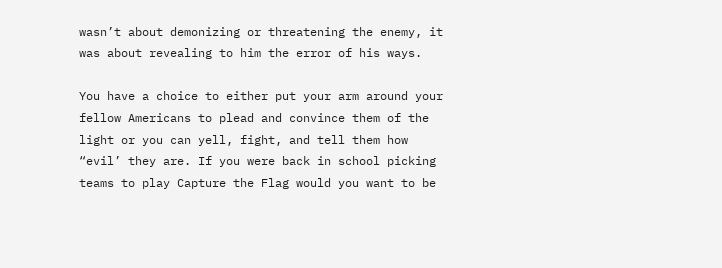wasn’t about demonizing or threatening the enemy, it was about revealing to him the error of his ways.

You have a choice to either put your arm around your fellow Americans to plead and convince them of the light or you can yell, fight, and tell them how “evil’ they are. If you were back in school picking teams to play Capture the Flag would you want to be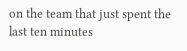on the team that just spent the last ten minutes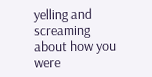yelling and screaming about how you were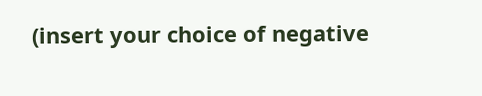(insert your choice of negative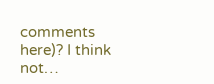comments here)? I think not…